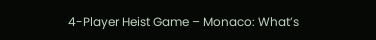4-Player Heist Game – Monaco: What’s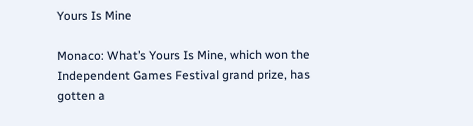Yours Is Mine

Monaco: What’s Yours Is Mine, which won the Independent Games Festival grand prize, has gotten a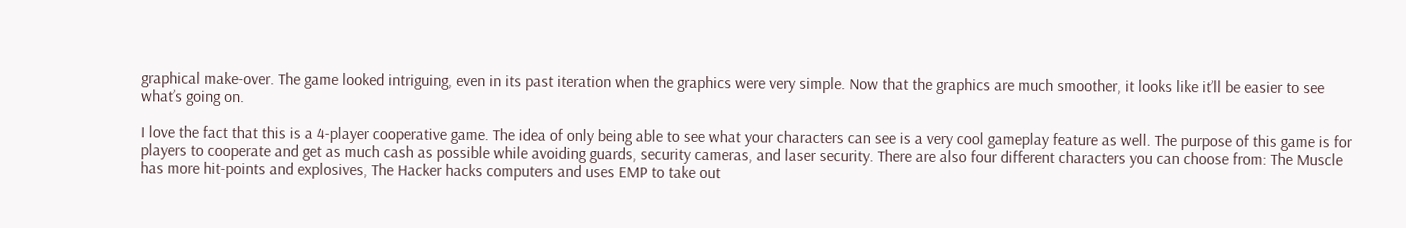graphical make-over. The game looked intriguing, even in its past iteration when the graphics were very simple. Now that the graphics are much smoother, it looks like it’ll be easier to see what’s going on.

I love the fact that this is a 4-player cooperative game. The idea of only being able to see what your characters can see is a very cool gameplay feature as well. The purpose of this game is for players to cooperate and get as much cash as possible while avoiding guards, security cameras, and laser security. There are also four different characters you can choose from: The Muscle has more hit-points and explosives, The Hacker hacks computers and uses EMP to take out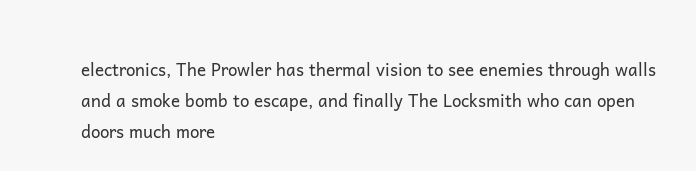electronics, The Prowler has thermal vision to see enemies through walls and a smoke bomb to escape, and finally The Locksmith who can open doors much more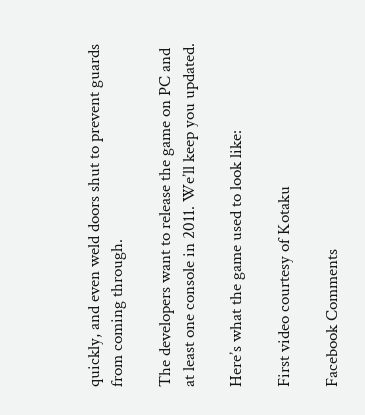quickly, and even weld doors shut to prevent guards from coming through.

The developers want to release the game on PC and at least one console in 2011. We’ll keep you updated.

Here’s what the game used to look like:

First video courtesy of Kotaku

Facebook Comments